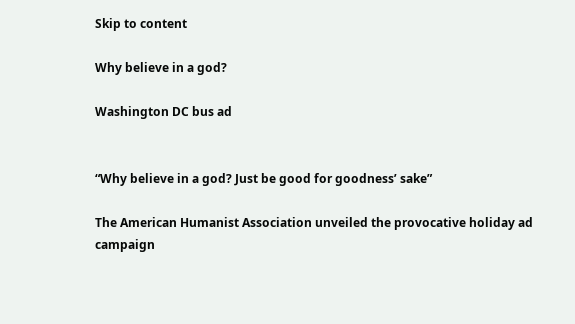Skip to content

Why believe in a god?

Washington DC bus ad


“Why believe in a god? Just be good for goodness’ sake”

The American Humanist Association unveiled the provocative holiday ad campaign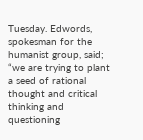Tuesday. Edwords, spokesman for the humanist group, said; “we are trying to plant a seed of rational thought and critical thinking and questioning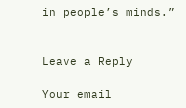in people’s minds.”


Leave a Reply

Your email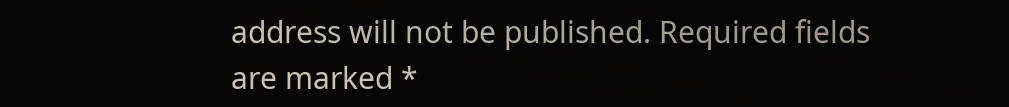address will not be published. Required fields are marked *